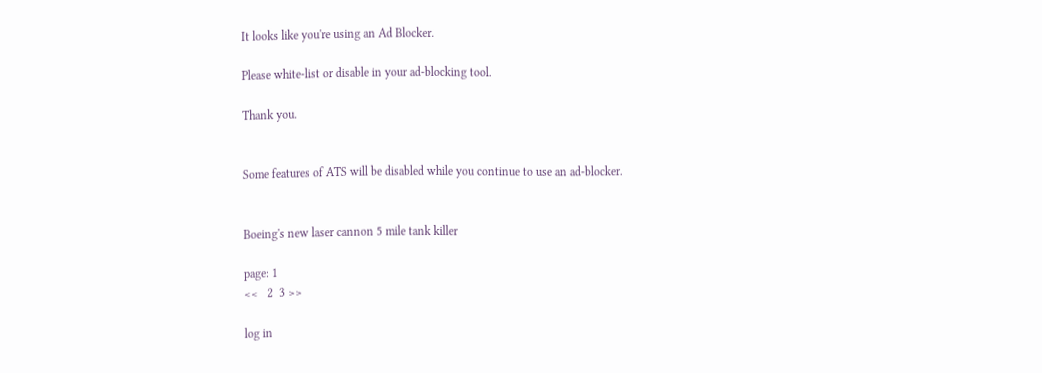It looks like you're using an Ad Blocker.

Please white-list or disable in your ad-blocking tool.

Thank you.


Some features of ATS will be disabled while you continue to use an ad-blocker.


Boeing's new laser cannon 5 mile tank killer

page: 1
<<   2  3 >>

log in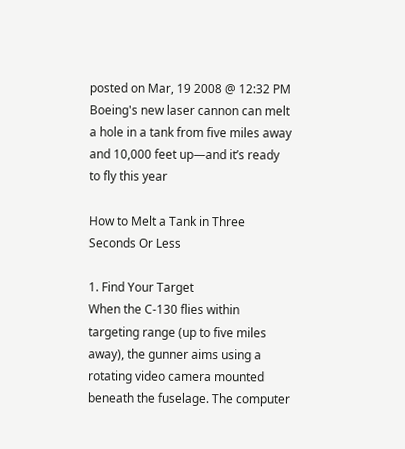posted on Mar, 19 2008 @ 12:32 PM
Boeing's new laser cannon can melt a hole in a tank from five miles away and 10,000 feet up—and it’s ready to fly this year

How to Melt a Tank in Three Seconds Or Less

1. Find Your Target
When the C-130 flies within targeting range (up to five miles away), the gunner aims using a rotating video camera mounted beneath the fuselage. The computer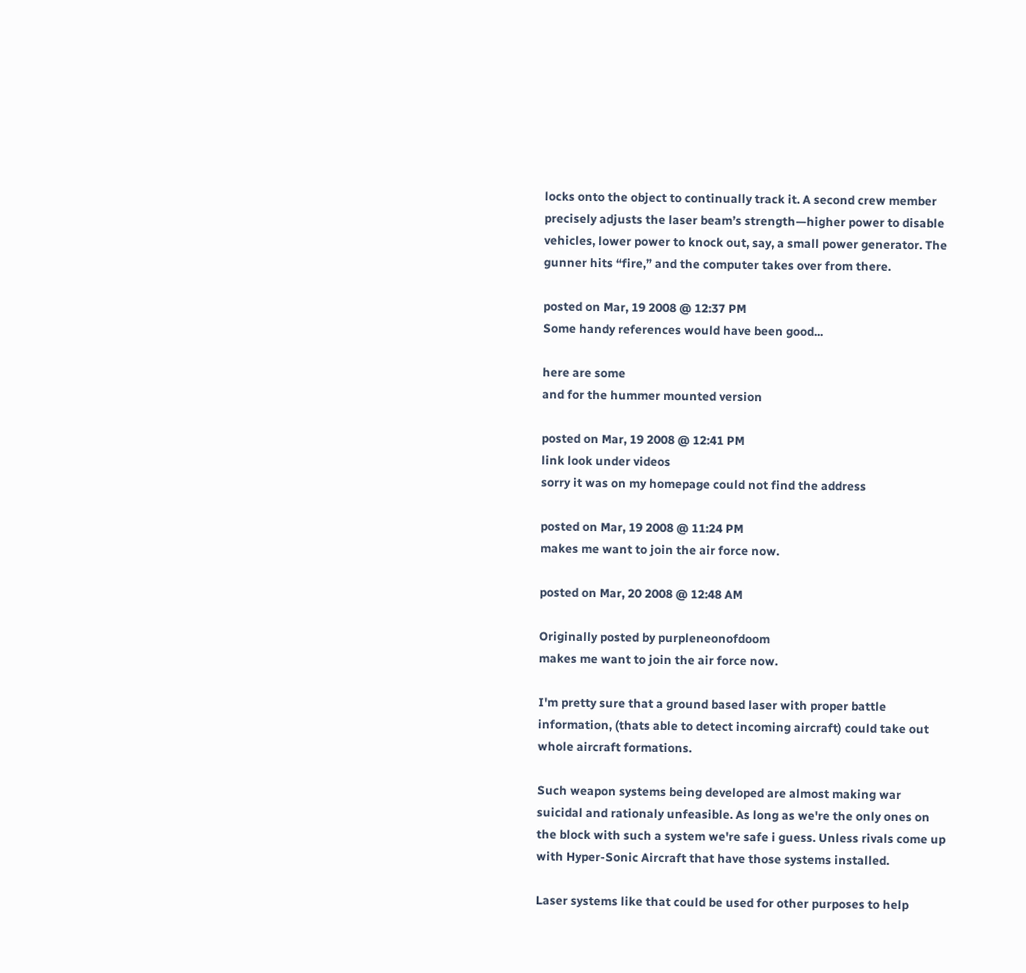locks onto the object to continually track it. A second crew member precisely adjusts the laser beam’s strength—higher power to disable vehicles, lower power to knock out, say, a small power generator. The gunner hits “fire,” and the computer takes over from there.

posted on Mar, 19 2008 @ 12:37 PM
Some handy references would have been good...

here are some
and for the hummer mounted version

posted on Mar, 19 2008 @ 12:41 PM
link look under videos
sorry it was on my homepage could not find the address

posted on Mar, 19 2008 @ 11:24 PM
makes me want to join the air force now.

posted on Mar, 20 2008 @ 12:48 AM

Originally posted by purpleneonofdoom
makes me want to join the air force now.

I'm pretty sure that a ground based laser with proper battle information, (thats able to detect incoming aircraft) could take out whole aircraft formations.

Such weapon systems being developed are almost making war suicidal and rationaly unfeasible. As long as we're the only ones on the block with such a system we're safe i guess. Unless rivals come up with Hyper-Sonic Aircraft that have those systems installed.

Laser systems like that could be used for other purposes to help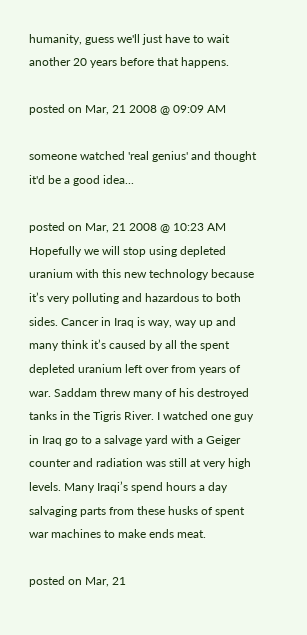humanity, guess we'll just have to wait another 20 years before that happens.

posted on Mar, 21 2008 @ 09:09 AM

someone watched 'real genius' and thought it'd be a good idea...

posted on Mar, 21 2008 @ 10:23 AM
Hopefully we will stop using depleted uranium with this new technology because it’s very polluting and hazardous to both sides. Cancer in Iraq is way, way up and many think it’s caused by all the spent depleted uranium left over from years of war. Saddam threw many of his destroyed tanks in the Tigris River. I watched one guy in Iraq go to a salvage yard with a Geiger counter and radiation was still at very high levels. Many Iraqi’s spend hours a day salvaging parts from these husks of spent war machines to make ends meat.

posted on Mar, 21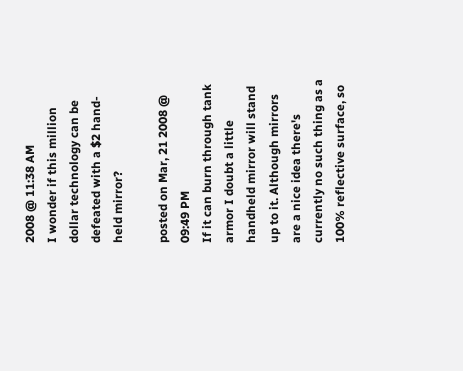2008 @ 11:38 AM
I wonder if this million dollar technology can be defeated with a $2 hand-held mirror?

posted on Mar, 21 2008 @ 09:49 PM
If it can burn through tank armor I doubt a little handheld mirror will stand up to it. Although mirrors are a nice idea there's currently no such thing as a 100% reflective surface, so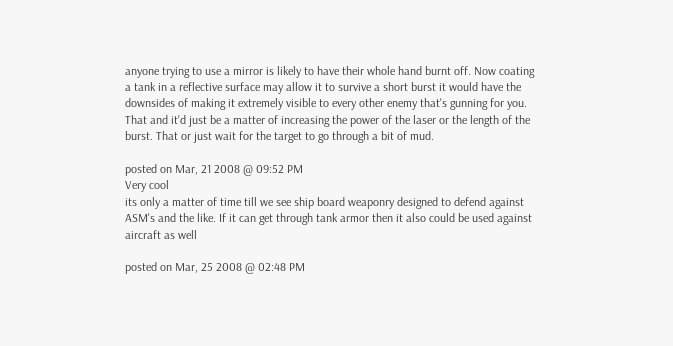anyone trying to use a mirror is likely to have their whole hand burnt off. Now coating a tank in a reflective surface may allow it to survive a short burst it would have the downsides of making it extremely visible to every other enemy that's gunning for you. That and it'd just be a matter of increasing the power of the laser or the length of the burst. That or just wait for the target to go through a bit of mud.

posted on Mar, 21 2008 @ 09:52 PM
Very cool
its only a matter of time till we see ship board weaponry designed to defend against ASM's and the like. If it can get through tank armor then it also could be used against aircraft as well

posted on Mar, 25 2008 @ 02:48 PM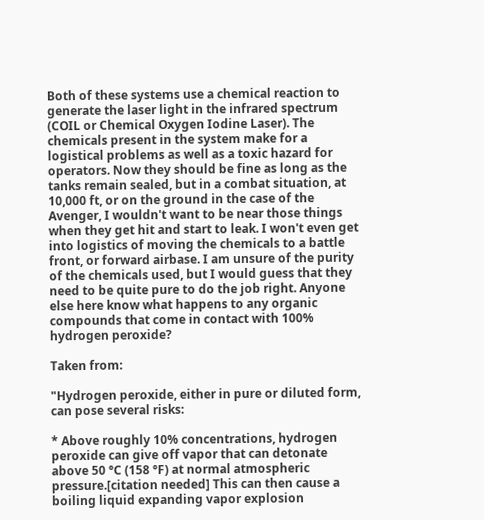Both of these systems use a chemical reaction to generate the laser light in the infrared spectrum (COIL or Chemical Oxygen Iodine Laser). The chemicals present in the system make for a logistical problems as well as a toxic hazard for operators. Now they should be fine as long as the tanks remain sealed, but in a combat situation, at 10,000 ft, or on the ground in the case of the Avenger, I wouldn't want to be near those things when they get hit and start to leak. I won't even get into logistics of moving the chemicals to a battle front, or forward airbase. I am unsure of the purity of the chemicals used, but I would guess that they need to be quite pure to do the job right. Anyone else here know what happens to any organic compounds that come in contact with 100% hydrogen peroxide?

Taken from:

"Hydrogen peroxide, either in pure or diluted form, can pose several risks:

* Above roughly 10% concentrations, hydrogen peroxide can give off vapor that can detonate above 50 °C (158 °F) at normal atmospheric pressure.[citation needed] This can then cause a boiling liquid expanding vapor explosion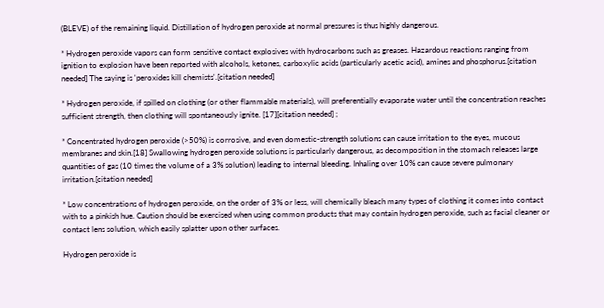(BLEVE) of the remaining liquid. Distillation of hydrogen peroxide at normal pressures is thus highly dangerous.

* Hydrogen peroxide vapors can form sensitive contact explosives with hydrocarbons such as greases. Hazardous reactions ranging from ignition to explosion have been reported with alcohols, ketones, carboxylic acids (particularly acetic acid), amines and phosphorus.[citation needed] The saying is 'peroxides kill chemists'.[citation needed]

* Hydrogen peroxide, if spilled on clothing (or other flammable materials), will preferentially evaporate water until the concentration reaches sufficient strength, then clothing will spontaneously ignite. [17][citation needed] ;

* Concentrated hydrogen peroxide (>50%) is corrosive, and even domestic-strength solutions can cause irritation to the eyes, mucous membranes and skin.[18] Swallowing hydrogen peroxide solutions is particularly dangerous, as decomposition in the stomach releases large quantities of gas (10 times the volume of a 3% solution) leading to internal bleeding. Inhaling over 10% can cause severe pulmonary irritation.[citation needed]

* Low concentrations of hydrogen peroxide, on the order of 3% or less, will chemically bleach many types of clothing it comes into contact with to a pinkish hue. Caution should be exercised when using common products that may contain hydrogen peroxide, such as facial cleaner or contact lens solution, which easily splatter upon other surfaces.

Hydrogen peroxide is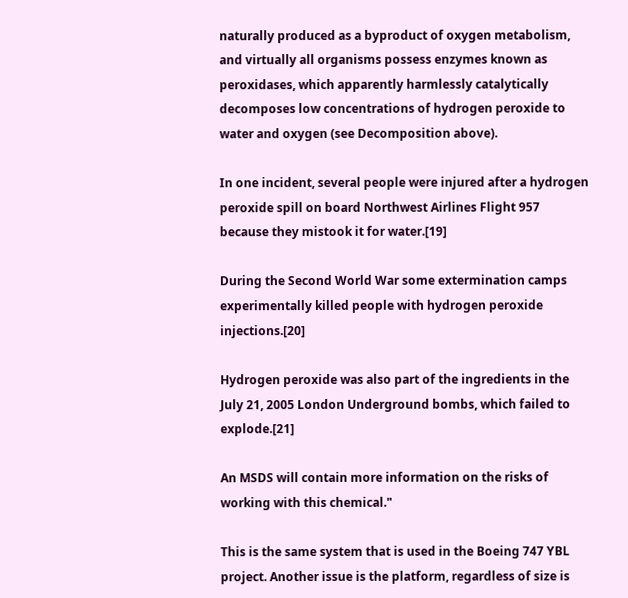naturally produced as a byproduct of oxygen metabolism, and virtually all organisms possess enzymes known as peroxidases, which apparently harmlessly catalytically decomposes low concentrations of hydrogen peroxide to water and oxygen (see Decomposition above).

In one incident, several people were injured after a hydrogen peroxide spill on board Northwest Airlines Flight 957 because they mistook it for water.[19]

During the Second World War some extermination camps experimentally killed people with hydrogen peroxide injections.[20]

Hydrogen peroxide was also part of the ingredients in the July 21, 2005 London Underground bombs, which failed to explode.[21]

An MSDS will contain more information on the risks of working with this chemical."

This is the same system that is used in the Boeing 747 YBL project. Another issue is the platform, regardless of size is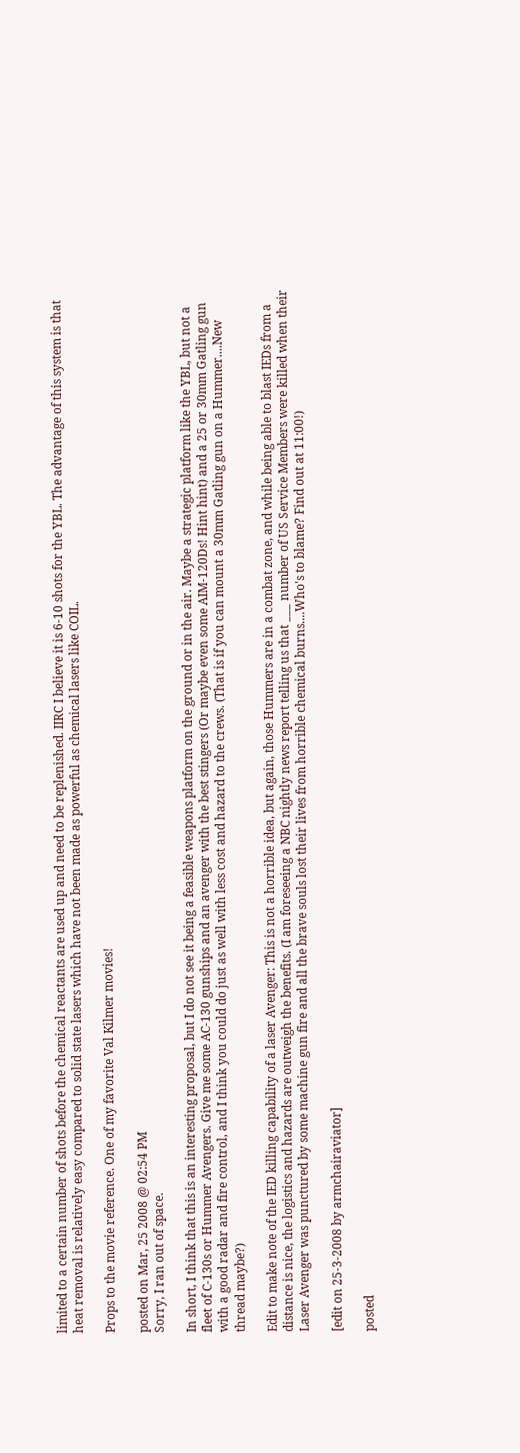limited to a certain number of shots before the chemical reactants are used up and need to be replenished. IIRC I believe it is 6-10 shots for the YBL. The advantage of this system is that heat removal is relatively easy compared to solid state lasers which have not been made as powerful as chemical lasers like COIL.

Props to the movie reference. One of my favorite Val Kilmer movies!

posted on Mar, 25 2008 @ 02:54 PM
Sorry, I ran out of space.

In short, I think that this is an interesting proposal, but I do not see it being a feasible weapons platform on the ground or in the air. Maybe a strategic platform like the YBL, but not a fleet of C-130s or Hummer Avengers. Give me some AC-130 gunships and an avenger with the best stingers (Or maybe even some AIM-120Ds! Hint hint) and a 25 or 30mm Gatling gun with a good radar and fire control, and I think you could do just as well with less cost and hazard to the crews. (That is if you can mount a 30mm Gatling gun on a Hummer....New thread maybe?)

Edit to make note of the IED killing capability of a laser Avenger: This is not a horrible idea, but again, those Hummers are in a combat zone, and while being able to blast IEDs from a distance is nice, the logistics and hazards are outweigh the benefits. (I am foreseeing a NBC nightly news report telling us that ___ number of US Service Members were killed when their Laser Avenger was punctured by some machine gun fire and all the brave souls lost their lives from horrible chemical burns....Who's to blame? Find out at 11:00!)

[edit on 25-3-2008 by armchairaviator]

posted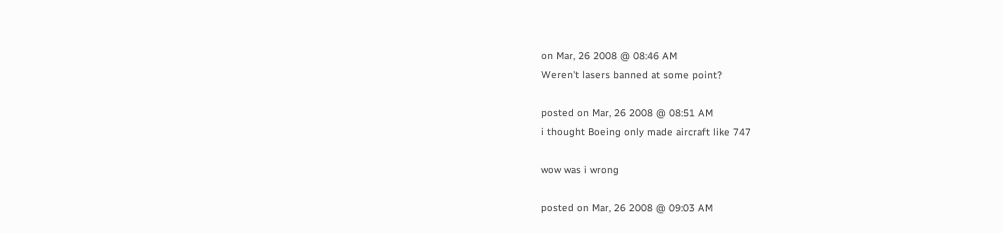on Mar, 26 2008 @ 08:46 AM
Weren't lasers banned at some point?

posted on Mar, 26 2008 @ 08:51 AM
i thought Boeing only made aircraft like 747

wow was i wrong

posted on Mar, 26 2008 @ 09:03 AM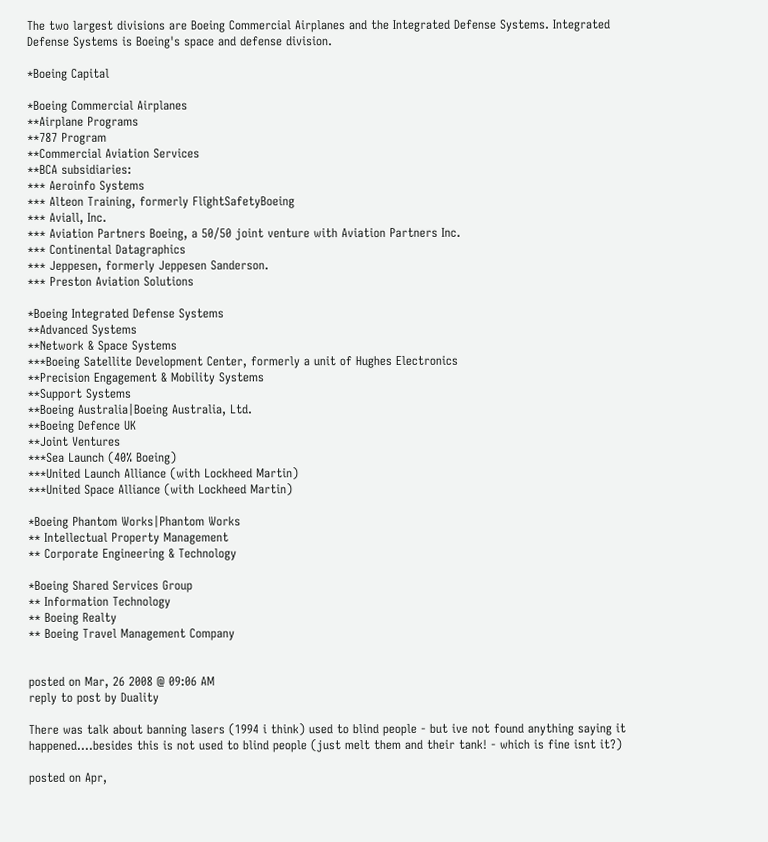The two largest divisions are Boeing Commercial Airplanes and the Integrated Defense Systems. Integrated Defense Systems is Boeing's space and defense division.

*Boeing Capital

*Boeing Commercial Airplanes
**Airplane Programs
**787 Program
**Commercial Aviation Services
**BCA subsidiaries:
*** Aeroinfo Systems
*** Alteon Training, formerly FlightSafetyBoeing
*** Aviall, Inc.
*** Aviation Partners Boeing, a 50/50 joint venture with Aviation Partners Inc.
*** Continental Datagraphics
*** Jeppesen, formerly Jeppesen Sanderson.
*** Preston Aviation Solutions

*Boeing Integrated Defense Systems
**Advanced Systems
**Network & Space Systems
***Boeing Satellite Development Center, formerly a unit of Hughes Electronics
**Precision Engagement & Mobility Systems
**Support Systems
**Boeing Australia|Boeing Australia, Ltd.
**Boeing Defence UK
**Joint Ventures
***Sea Launch (40% Boeing)
***United Launch Alliance (with Lockheed Martin)
***United Space Alliance (with Lockheed Martin)

*Boeing Phantom Works|Phantom Works
** Intellectual Property Management
** Corporate Engineering & Technology

*Boeing Shared Services Group
** Information Technology
** Boeing Realty
** Boeing Travel Management Company


posted on Mar, 26 2008 @ 09:06 AM
reply to post by Duality

There was talk about banning lasers (1994 i think) used to blind people - but ive not found anything saying it happened....besides this is not used to blind people (just melt them and their tank! - which is fine isnt it?)

posted on Apr,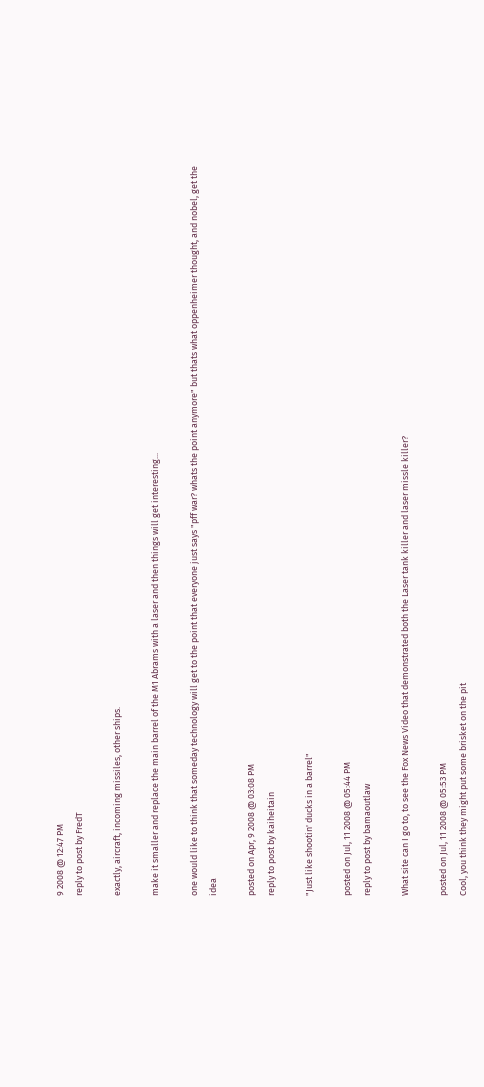9 2008 @ 12:47 PM
reply to post by FredT

exactly, aircraft, incoming missiles, other ships.

make it smaller and replace the main barrel of the M1 Abrams with a laser and then things will get interesting...

one would like to think that someday technology will get to the point that everyone just says "pff war? whats the point anymore" but thats what oppenheimer thought, and nobel, get the idea

posted on Apr, 9 2008 @ 03:08 PM
reply to post by kaiheitain

"Just like shootin' ducks in a barrel"

posted on Jul, 11 2008 @ 05:44 PM
reply to post by bamaoutlaw

What site can I go to, to see the Fox News Video that demonstrated both the Laser tank killer and laser missle killer?

posted on Jul, 11 2008 @ 05:53 PM
Cool, you think they might put some brisket on the pit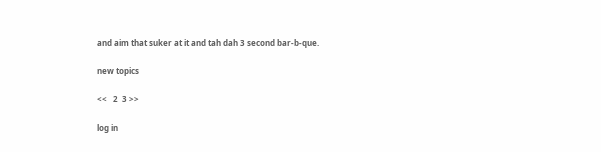and aim that suker at it and tah dah 3 second bar-b-que.

new topics

<<   2  3 >>

log in